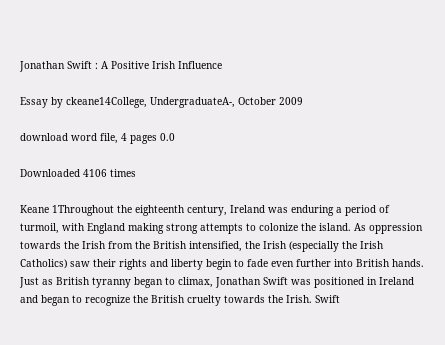Jonathan Swift : A Positive Irish Influence

Essay by ckeane14College, UndergraduateA-, October 2009

download word file, 4 pages 0.0

Downloaded 4106 times

Keane 1Throughout the eighteenth century, Ireland was enduring a period of turmoil, with England making strong attempts to colonize the island. As oppression towards the Irish from the British intensified, the Irish (especially the Irish Catholics) saw their rights and liberty begin to fade even further into British hands. Just as British tyranny began to climax, Jonathan Swift was positioned in Ireland and began to recognize the British cruelty towards the Irish. Swift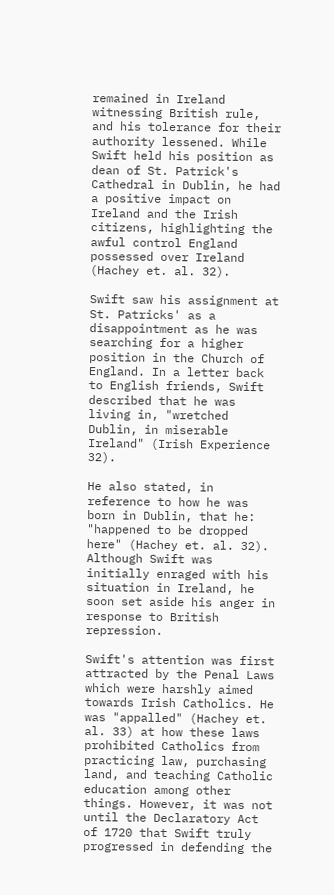remained in Ireland witnessing British rule, and his tolerance for their authority lessened. While Swift held his position as dean of St. Patrick's Cathedral in Dublin, he had a positive impact on Ireland and the Irish citizens, highlighting the awful control England possessed over Ireland (Hachey et. al. 32).

Swift saw his assignment at St. Patricks' as a disappointment as he was searching for a higher position in the Church of England. In a letter back to English friends, Swift described that he was living in, "wretched Dublin, in miserable Ireland" (Irish Experience 32).

He also stated, in reference to how he was born in Dublin, that he: "happened to be dropped here" (Hachey et. al. 32). Although Swift was initially enraged with his situation in Ireland, he soon set aside his anger in response to British repression.

Swift's attention was first attracted by the Penal Laws which were harshly aimed towards Irish Catholics. He was "appalled" (Hachey et. al. 33) at how these laws prohibited Catholics from practicing law, purchasing land, and teaching Catholic education among other things. However, it was not until the Declaratory Act of 1720 that Swift truly progressed in defending the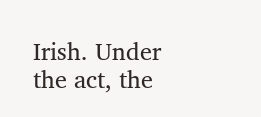Irish. Under the act, the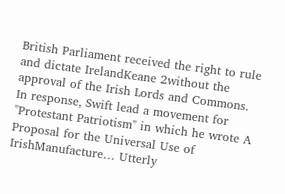British Parliament received the right to rule and dictate IrelandKeane 2without the approval of the Irish Lords and Commons. In response, Swift lead a movement for "Protestant Patriotism" in which he wrote A Proposal for the Universal Use of IrishManufacture… Utterly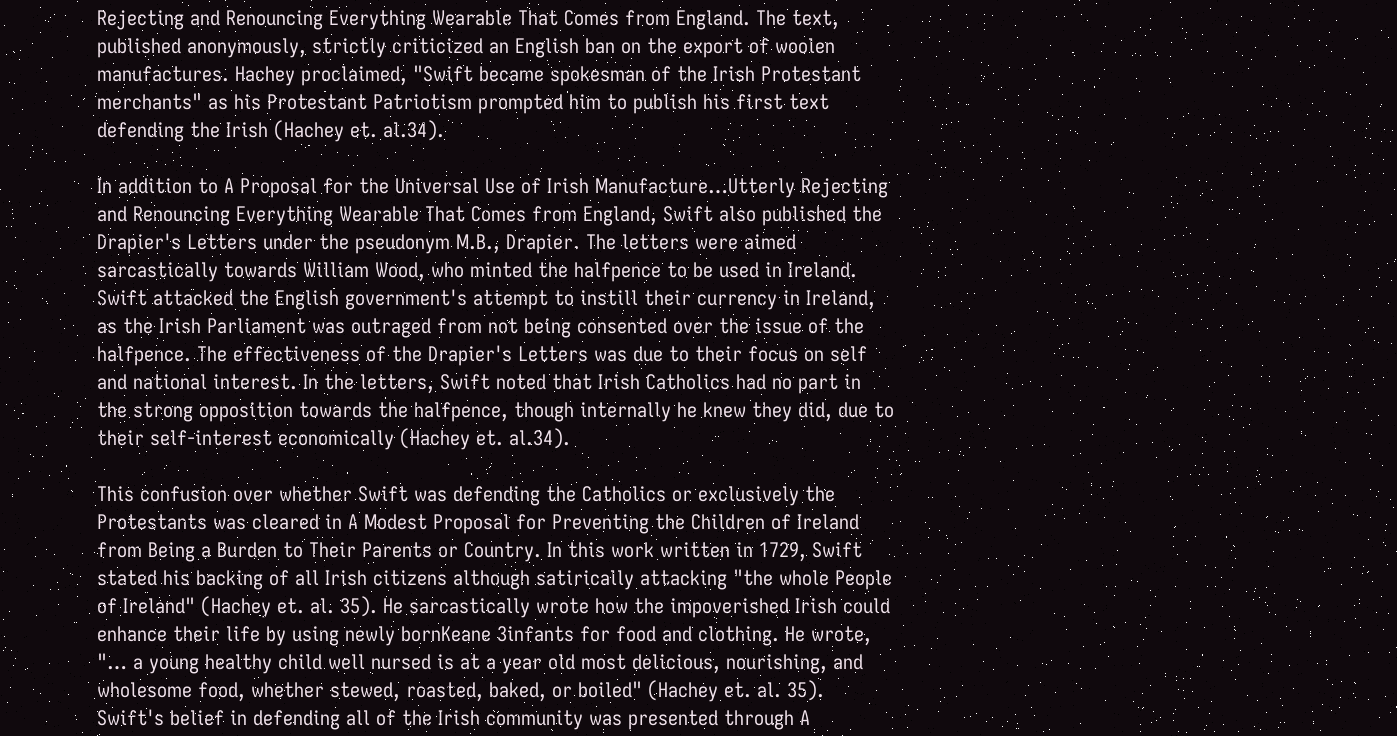Rejecting and Renouncing Everything Wearable That Comes from England. The text, published anonymously, strictly criticized an English ban on the export of woolen manufactures. Hachey proclaimed, "Swift became spokesman of the Irish Protestant merchants" as his Protestant Patriotism prompted him to publish his first text defending the Irish (Hachey et. al.34).

In addition to A Proposal for the Universal Use of Irish Manufacture…Utterly Rejecting and Renouncing Everything Wearable That Comes from England, Swift also published the Drapier's Letters under the pseudonym M.B., Drapier. The letters were aimed sarcastically towards William Wood, who minted the halfpence to be used in Ireland. Swift attacked the English government's attempt to instill their currency in Ireland, as the Irish Parliament was outraged from not being consented over the issue of the halfpence. The effectiveness of the Drapier's Letters was due to their focus on self and national interest. In the letters, Swift noted that Irish Catholics had no part in the strong opposition towards the halfpence, though internally he knew they did, due to their self-interest economically (Hachey et. al.34).

This confusion over whether Swift was defending the Catholics or exclusively the Protestants was cleared in A Modest Proposal for Preventing the Children of Ireland from Being a Burden to Their Parents or Country. In this work written in 1729, Swift stated his backing of all Irish citizens although satirically attacking "the whole People of Ireland" (Hachey et. al. 35). He sarcastically wrote how the impoverished Irish could enhance their life by using newly bornKeane 3infants for food and clothing. He wrote, "… a young healthy child well nursed is at a year old most delicious, nourishing, and wholesome food, whether stewed, roasted, baked, or boiled" (Hachey et. al. 35). Swift's belief in defending all of the Irish community was presented through A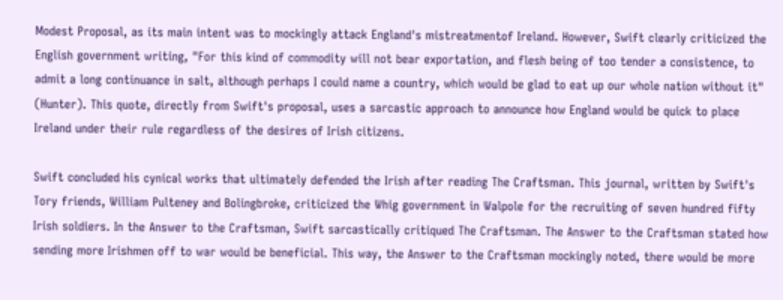Modest Proposal, as its main intent was to mockingly attack England's mistreatmentof Ireland. However, Swift clearly criticized the English government writing, "For this kind of commodity will not bear exportation, and flesh being of too tender a consistence, to admit a long continuance in salt, although perhaps I could name a country, which would be glad to eat up our whole nation without it" (Hunter). This quote, directly from Swift's proposal, uses a sarcastic approach to announce how England would be quick to place Ireland under their rule regardless of the desires of Irish citizens.

Swift concluded his cynical works that ultimately defended the Irish after reading The Craftsman. This journal, written by Swift's Tory friends, William Pulteney and Bolingbroke, criticized the Whig government in Walpole for the recruiting of seven hundred fifty Irish soldiers. In the Answer to the Craftsman, Swift sarcastically critiqued The Craftsman. The Answer to the Craftsman stated how sending more Irishmen off to war would be beneficial. This way, the Answer to the Craftsman mockingly noted, there would be more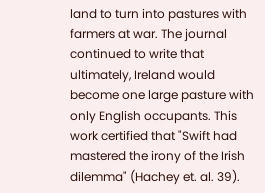land to turn into pastures with farmers at war. The journal continued to write that ultimately, Ireland would become one large pasture with only English occupants. This work certified that "Swift had mastered the irony of the Irish dilemma" (Hachey et. al. 39).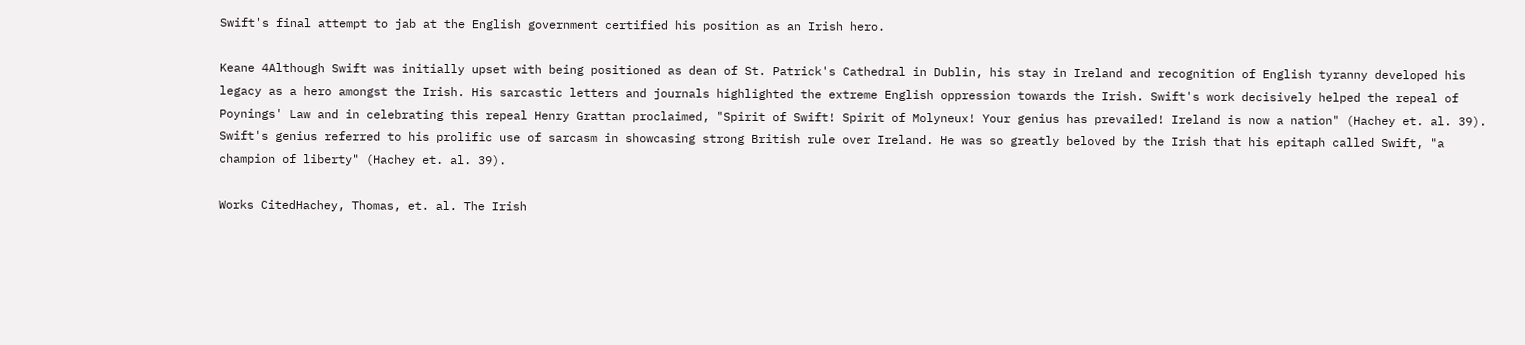Swift's final attempt to jab at the English government certified his position as an Irish hero.

Keane 4Although Swift was initially upset with being positioned as dean of St. Patrick's Cathedral in Dublin, his stay in Ireland and recognition of English tyranny developed his legacy as a hero amongst the Irish. His sarcastic letters and journals highlighted the extreme English oppression towards the Irish. Swift's work decisively helped the repeal of Poynings' Law and in celebrating this repeal Henry Grattan proclaimed, "Spirit of Swift! Spirit of Molyneux! Your genius has prevailed! Ireland is now a nation" (Hachey et. al. 39). Swift's genius referred to his prolific use of sarcasm in showcasing strong British rule over Ireland. He was so greatly beloved by the Irish that his epitaph called Swift, "a champion of liberty" (Hachey et. al. 39).

Works CitedHachey, Thomas, et. al. The Irish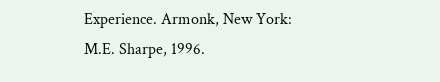Experience. Armonk, New York: M.E. Sharpe, 1996.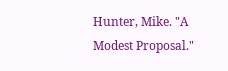Hunter, Mike. "A Modest Proposal."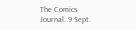The Comics Journal. 9 Sept.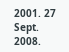2001. 27 Sept. 2008.